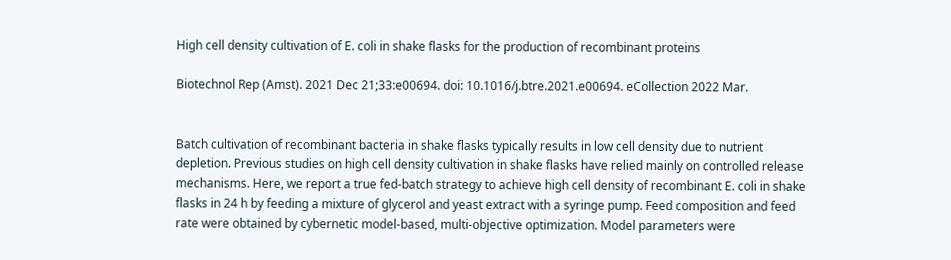High cell density cultivation of E. coli in shake flasks for the production of recombinant proteins

Biotechnol Rep (Amst). 2021 Dec 21;33:e00694. doi: 10.1016/j.btre.2021.e00694. eCollection 2022 Mar.


Batch cultivation of recombinant bacteria in shake flasks typically results in low cell density due to nutrient depletion. Previous studies on high cell density cultivation in shake flasks have relied mainly on controlled release mechanisms. Here, we report a true fed-batch strategy to achieve high cell density of recombinant E. coli in shake flasks in 24 h by feeding a mixture of glycerol and yeast extract with a syringe pump. Feed composition and feed rate were obtained by cybernetic model-based, multi-objective optimization. Model parameters were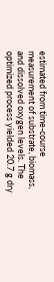estimated from time-course measurement of substrate, biomass, and dissolved oxygen levels. The optimized process yielded 20.7 g dry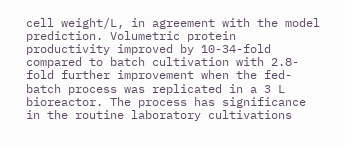cell weight/L, in agreement with the model prediction. Volumetric protein productivity improved by 10-34-fold compared to batch cultivation with 2.8-fold further improvement when the fed-batch process was replicated in a 3 L bioreactor. The process has significance in the routine laboratory cultivations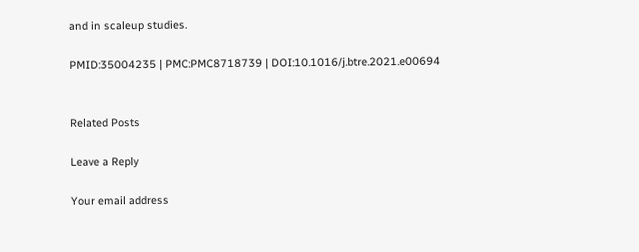and in scaleup studies.

PMID:35004235 | PMC:PMC8718739 | DOI:10.1016/j.btre.2021.e00694


Related Posts

Leave a Reply

Your email address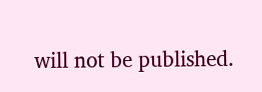will not be published.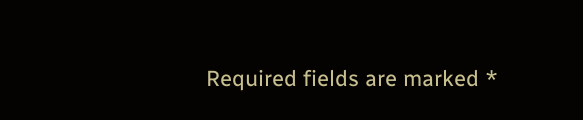Required fields are marked *